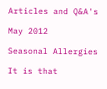Articles and Q&A's

May 2012

Seasonal Allergies

It is that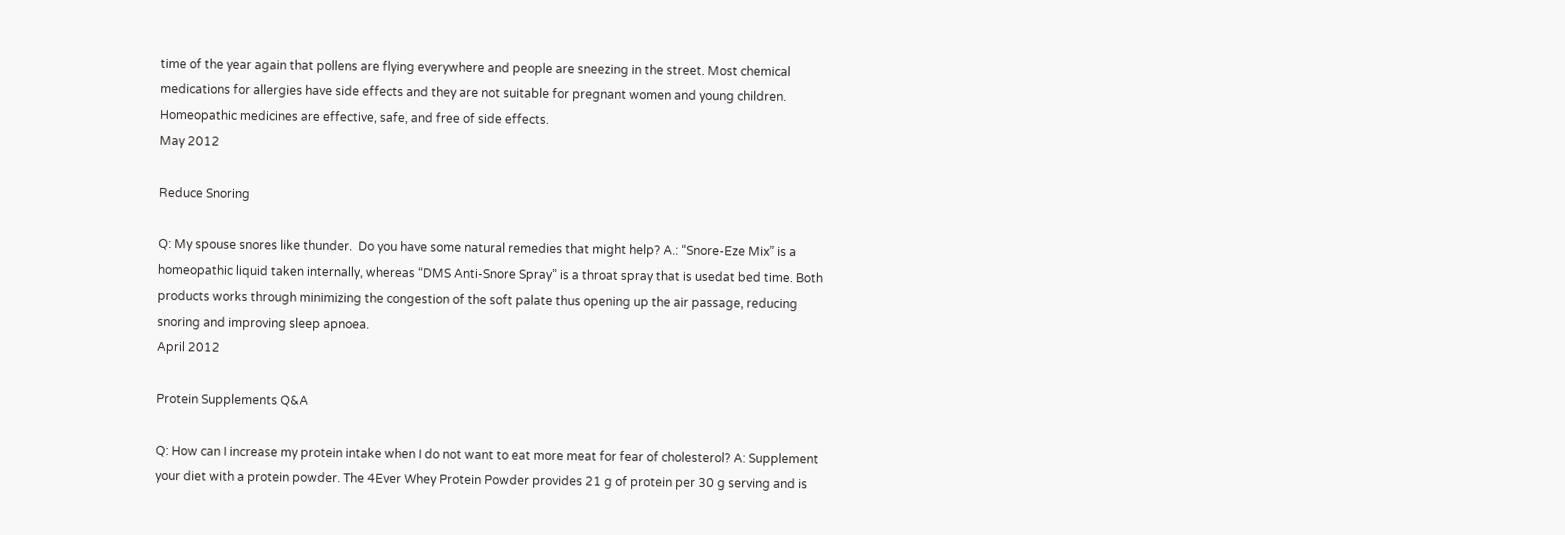time of the year again that pollens are flying everywhere and people are sneezing in the street. Most chemical medications for allergies have side effects and they are not suitable for pregnant women and young children. Homeopathic medicines are effective, safe, and free of side effects.
May 2012

Reduce Snoring

Q: My spouse snores like thunder.  Do you have some natural remedies that might help? A.: “Snore-Eze Mix” is a homeopathic liquid taken internally, whereas “DMS Anti-Snore Spray” is a throat spray that is usedat bed time. Both products works through minimizing the congestion of the soft palate thus opening up the air passage, reducing snoring and improving sleep apnoea.
April 2012

Protein Supplements Q&A

Q: How can I increase my protein intake when I do not want to eat more meat for fear of cholesterol? A: Supplement your diet with a protein powder. The 4Ever Whey Protein Powder provides 21 g of protein per 30 g serving and is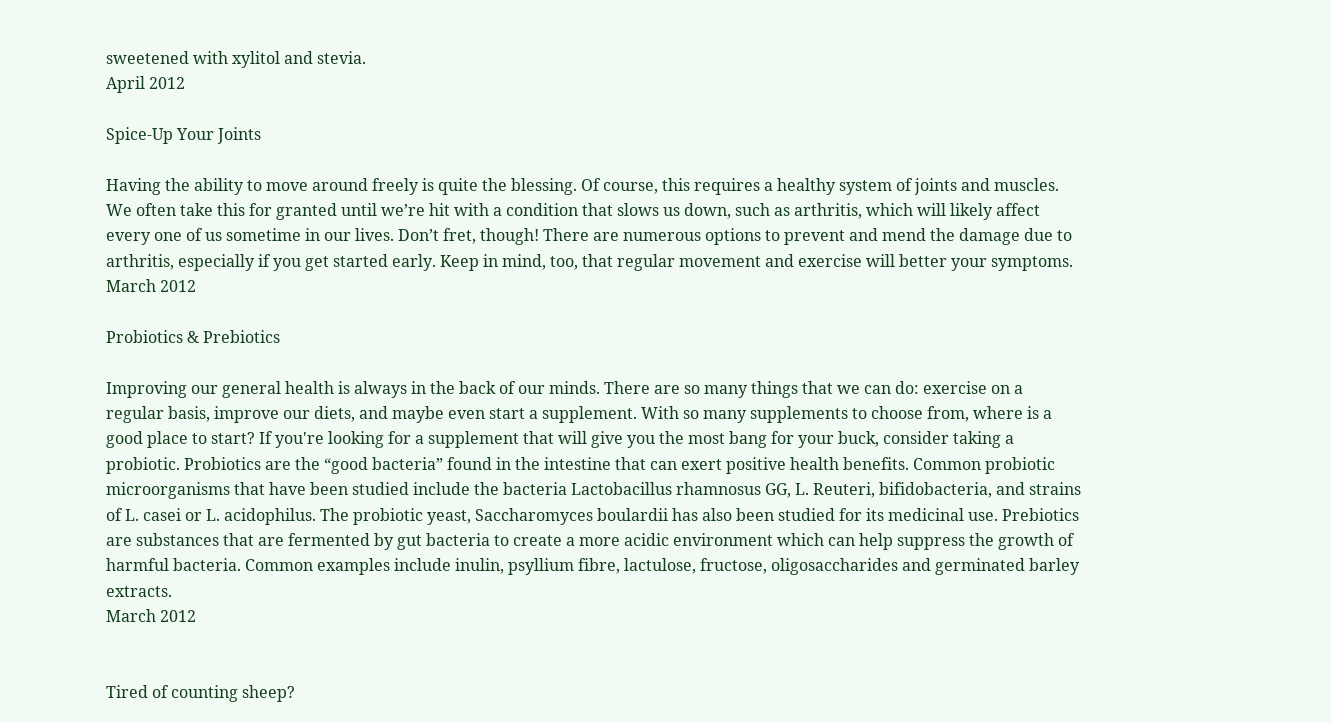sweetened with xylitol and stevia.
April 2012

Spice-Up Your Joints

Having the ability to move around freely is quite the blessing. Of course, this requires a healthy system of joints and muscles. We often take this for granted until we’re hit with a condition that slows us down, such as arthritis, which will likely affect every one of us sometime in our lives. Don’t fret, though! There are numerous options to prevent and mend the damage due to arthritis, especially if you get started early. Keep in mind, too, that regular movement and exercise will better your symptoms.
March 2012

Probiotics & Prebiotics

Improving our general health is always in the back of our minds. There are so many things that we can do: exercise on a regular basis, improve our diets, and maybe even start a supplement. With so many supplements to choose from, where is a good place to start? If you're looking for a supplement that will give you the most bang for your buck, consider taking a probiotic. Probiotics are the “good bacteria” found in the intestine that can exert positive health benefits. Common probiotic microorganisms that have been studied include the bacteria Lactobacillus rhamnosus GG, L. Reuteri, bifidobacteria, and strains of L. casei or L. acidophilus. The probiotic yeast, Saccharomyces boulardii has also been studied for its medicinal use. Prebiotics are substances that are fermented by gut bacteria to create a more acidic environment which can help suppress the growth of harmful bacteria. Common examples include inulin, psyllium fibre, lactulose, fructose, oligosaccharides and germinated barley extracts.
March 2012


Tired of counting sheep?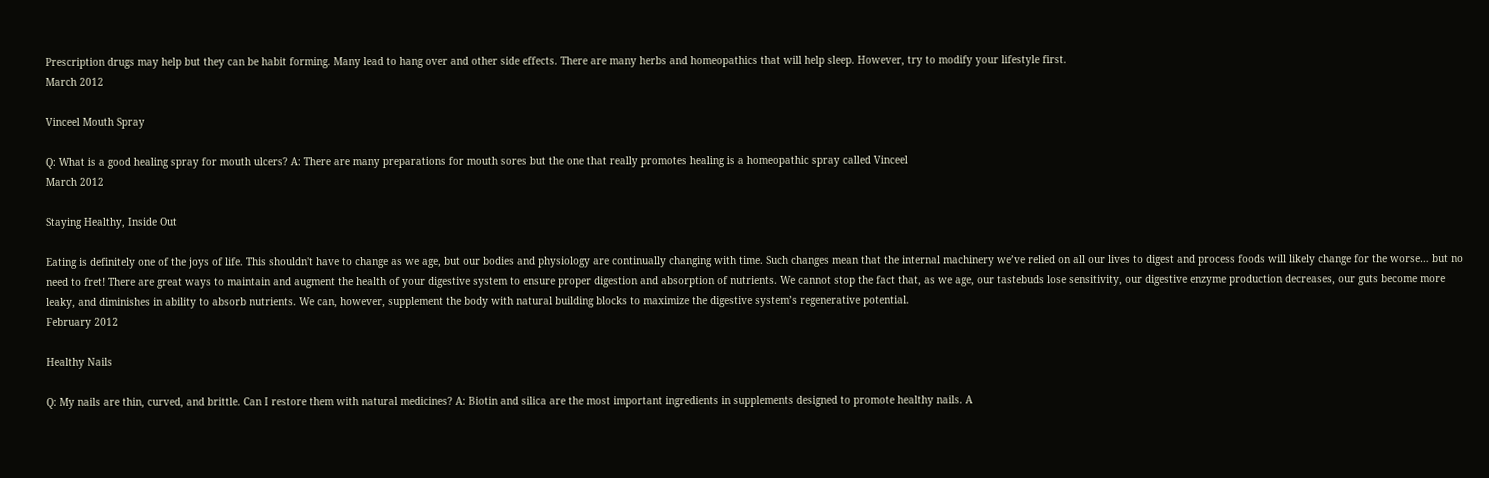Prescription drugs may help but they can be habit forming. Many lead to hang over and other side effects. There are many herbs and homeopathics that will help sleep. However, try to modify your lifestyle first.
March 2012

Vinceel Mouth Spray

Q: What is a good healing spray for mouth ulcers? A: There are many preparations for mouth sores but the one that really promotes healing is a homeopathic spray called Vinceel
March 2012

Staying Healthy, Inside Out

Eating is definitely one of the joys of life. This shouldn't have to change as we age, but our bodies and physiology are continually changing with time. Such changes mean that the internal machinery we’ve relied on all our lives to digest and process foods will likely change for the worse… but no need to fret! There are great ways to maintain and augment the health of your digestive system to ensure proper digestion and absorption of nutrients. We cannot stop the fact that, as we age, our tastebuds lose sensitivity, our digestive enzyme production decreases, our guts become more leaky, and diminishes in ability to absorb nutrients. We can, however, supplement the body with natural building blocks to maximize the digestive system’s regenerative potential.
February 2012

Healthy Nails

Q: My nails are thin, curved, and brittle. Can I restore them with natural medicines? A: Biotin and silica are the most important ingredients in supplements designed to promote healthy nails. A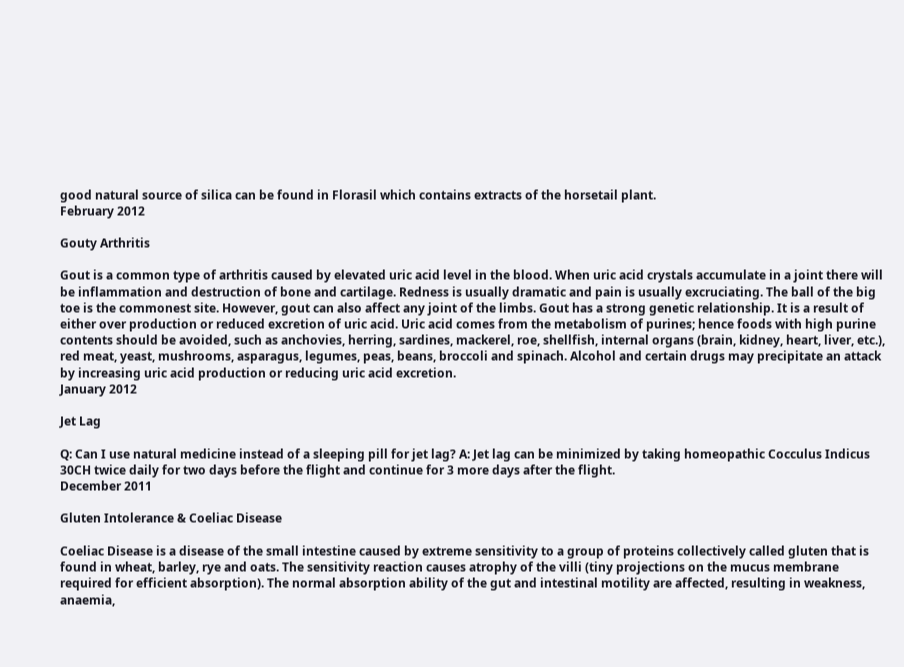good natural source of silica can be found in Florasil which contains extracts of the horsetail plant.
February 2012

Gouty Arthritis

Gout is a common type of arthritis caused by elevated uric acid level in the blood. When uric acid crystals accumulate in a joint there will be inflammation and destruction of bone and cartilage. Redness is usually dramatic and pain is usually excruciating. The ball of the big toe is the commonest site. However, gout can also affect any joint of the limbs. Gout has a strong genetic relationship. It is a result of either over production or reduced excretion of uric acid. Uric acid comes from the metabolism of purines; hence foods with high purine contents should be avoided, such as anchovies, herring, sardines, mackerel, roe, shellfish, internal organs (brain, kidney, heart, liver, etc.), red meat, yeast, mushrooms, asparagus, legumes, peas, beans, broccoli and spinach. Alcohol and certain drugs may precipitate an attack by increasing uric acid production or reducing uric acid excretion.
January 2012

Jet Lag

Q: Can I use natural medicine instead of a sleeping pill for jet lag? A: Jet lag can be minimized by taking homeopathic Cocculus Indicus 30CH twice daily for two days before the flight and continue for 3 more days after the flight.
December 2011

Gluten Intolerance & Coeliac Disease

Coeliac Disease is a disease of the small intestine caused by extreme sensitivity to a group of proteins collectively called gluten that is found in wheat, barley, rye and oats. The sensitivity reaction causes atrophy of the villi (tiny projections on the mucus membrane required for efficient absorption). The normal absorption ability of the gut and intestinal motility are affected, resulting in weakness, anaemia,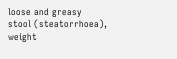loose and greasy stool (steatorrhoea), weight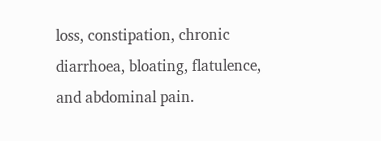loss, constipation, chronic diarrhoea, bloating, flatulence, and abdominal pain.